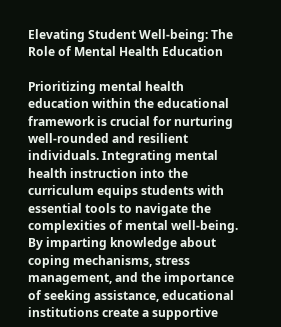Elevating Student Well-being: The Role of Mental Health Education

Prioritizing mental health education within the educational framework is crucial for nurturing well-rounded and resilient individuals. Integrating mental health instruction into the curriculum equips students with essential tools to navigate the complexities of mental well-being. By imparting knowledge about coping mechanisms, stress management, and the importance of seeking assistance, educational institutions create a supportive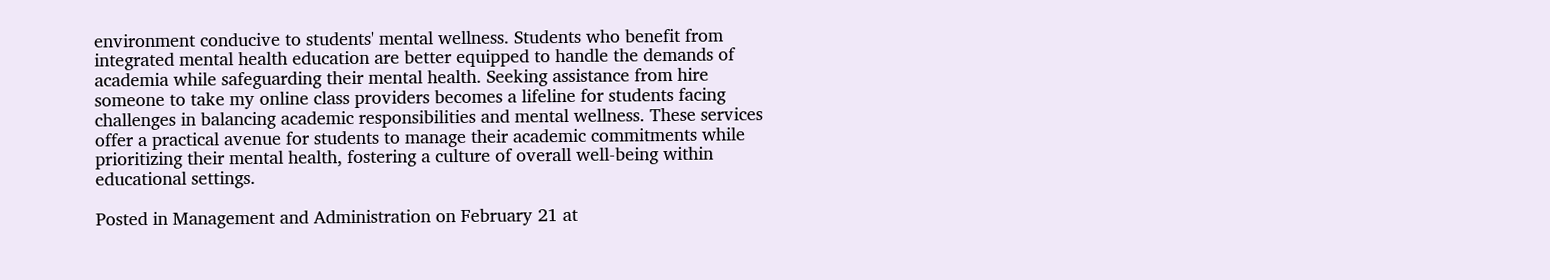environment conducive to students' mental wellness. Students who benefit from integrated mental health education are better equipped to handle the demands of academia while safeguarding their mental health. Seeking assistance from hire someone to take my online class providers becomes a lifeline for students facing challenges in balancing academic responsibilities and mental wellness. These services offer a practical avenue for students to manage their academic commitments while prioritizing their mental health, fostering a culture of overall well-being within educational settings.

Posted in Management and Administration on February 21 at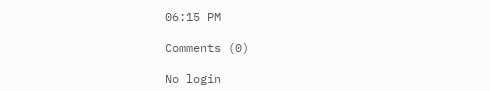06:15 PM

Comments (0)

No login